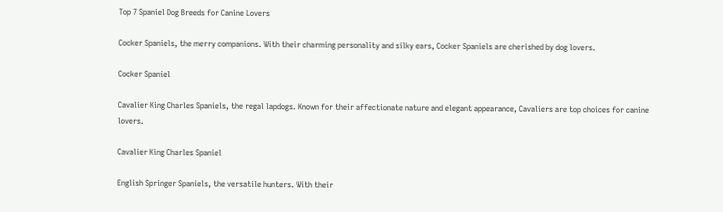Top 7 Spaniel Dog Breeds for Canine Lovers

Cocker Spaniels, the merry companions. With their charming personality and silky ears, Cocker Spaniels are cherished by dog lovers.

Cocker Spaniel

Cavalier King Charles Spaniels, the regal lapdogs. Known for their affectionate nature and elegant appearance, Cavaliers are top choices for canine lovers.

Cavalier King Charles Spaniel

English Springer Spaniels, the versatile hunters. With their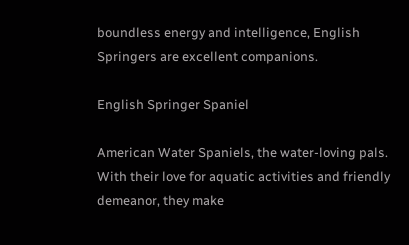boundless energy and intelligence, English Springers are excellent companions.

English Springer Spaniel

American Water Spaniels, the water-loving pals. With their love for aquatic activities and friendly demeanor, they make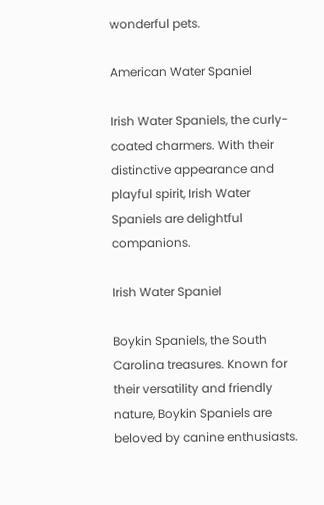wonderful pets.

American Water Spaniel

Irish Water Spaniels, the curly-coated charmers. With their distinctive appearance and playful spirit, Irish Water Spaniels are delightful companions.

Irish Water Spaniel

Boykin Spaniels, the South Carolina treasures. Known for their versatility and friendly nature, Boykin Spaniels are beloved by canine enthusiasts.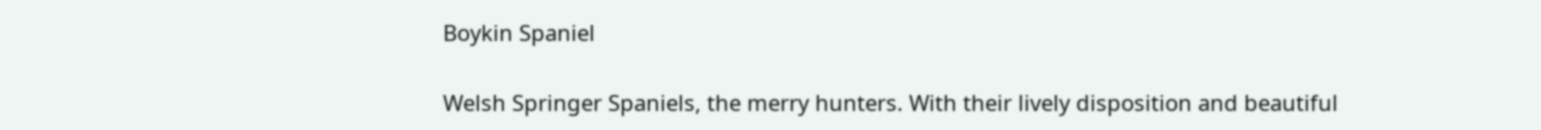Boykin Spaniel

Welsh Springer Spaniels, the merry hunters. With their lively disposition and beautiful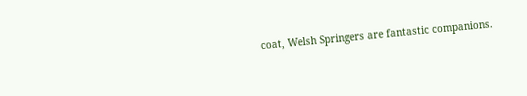coat, Welsh Springers are fantastic companions.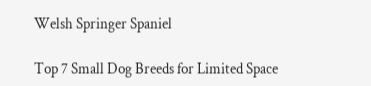Welsh Springer Spaniel

Top 7 Small Dog Breeds for Limited Space